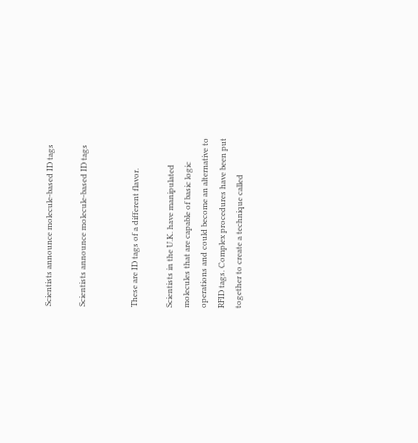Scientists announce molecule-based ID tags

Scientists announce molecule-based ID tags


These are ID tags of a different flavor.

Scientists in the U.K. have manipulated molecules that are capable of basic logic operations and could become an alternative to RFID tags. Complex procedures have been put together to create a technique called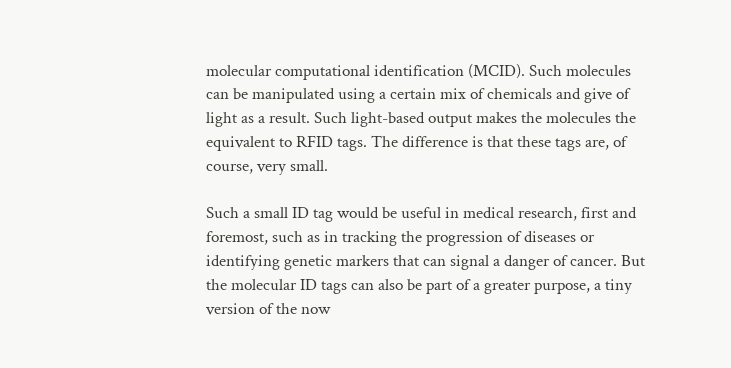molecular computational identification (MCID). Such molecules can be manipulated using a certain mix of chemicals and give of light as a result. Such light-based output makes the molecules the equivalent to RFID tags. The difference is that these tags are, of course, very small.

Such a small ID tag would be useful in medical research, first and foremost, such as in tracking the progression of diseases or identifying genetic markers that can signal a danger of cancer. But the molecular ID tags can also be part of a greater purpose, a tiny version of the now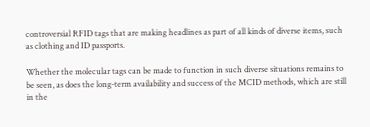controversial RFID tags that are making headlines as part of all kinds of diverse items, such as clothing and ID passports.

Whether the molecular tags can be made to function in such diverse situations remains to be seen, as does the long-term availability and success of the MCID methods, which are still in the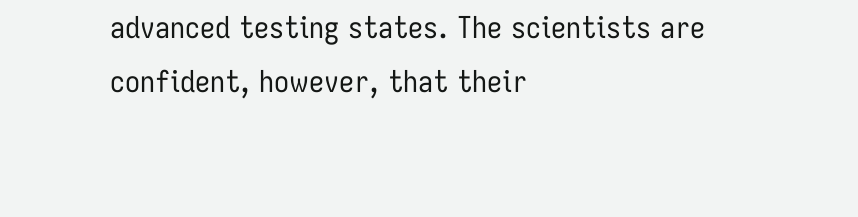advanced testing states. The scientists are confident, however, that their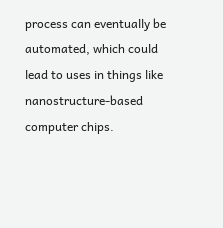process can eventually be automated, which could lead to uses in things like nanostructure-based computer chips.